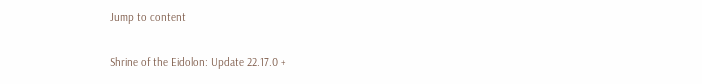Jump to content

Shrine of the Eidolon: Update 22.17.0 +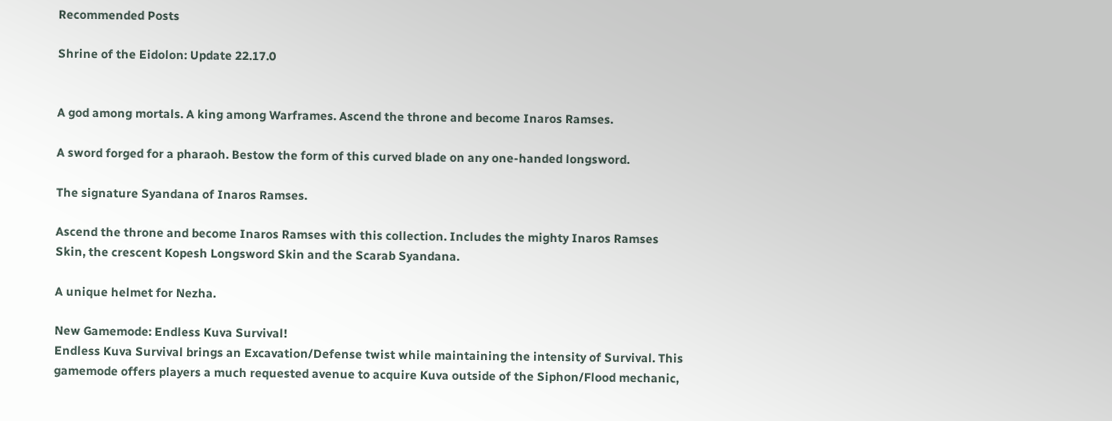Recommended Posts

Shrine of the Eidolon: Update 22.17.0


A god among mortals. A king among Warframes. Ascend the throne and become Inaros Ramses.

A sword forged for a pharaoh. Bestow the form of this curved blade on any one-handed longsword.

The signature Syandana of Inaros Ramses.

Ascend the throne and become Inaros Ramses with this collection. Includes the mighty Inaros Ramses Skin, the crescent Kopesh Longsword Skin and the Scarab Syandana.

A unique helmet for Nezha.

New Gamemode: Endless Kuva Survival!
Endless Kuva Survival brings an Excavation/Defense twist while maintaining the intensity of Survival. This gamemode offers players a much requested avenue to acquire Kuva outside of the Siphon/Flood mechanic,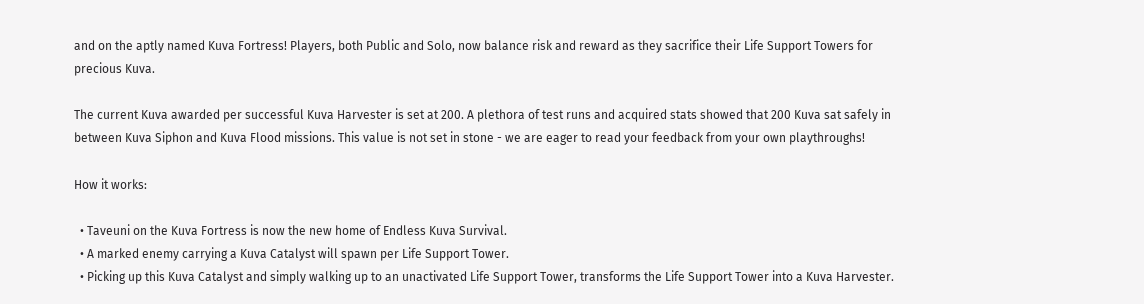and on the aptly named Kuva Fortress! Players, both Public and Solo, now balance risk and reward as they sacrifice their Life Support Towers for precious Kuva.

The current Kuva awarded per successful Kuva Harvester is set at 200. A plethora of test runs and acquired stats showed that 200 Kuva sat safely in between Kuva Siphon and Kuva Flood missions. This value is not set in stone - we are eager to read your feedback from your own playthroughs!

How it works:

  • Taveuni on the Kuva Fortress is now the new home of Endless Kuva Survival.
  • A marked enemy carrying a Kuva Catalyst will spawn per Life Support Tower.
  • Picking up this Kuva Catalyst and simply walking up to an unactivated Life Support Tower, transforms the Life Support Tower into a Kuva Harvester.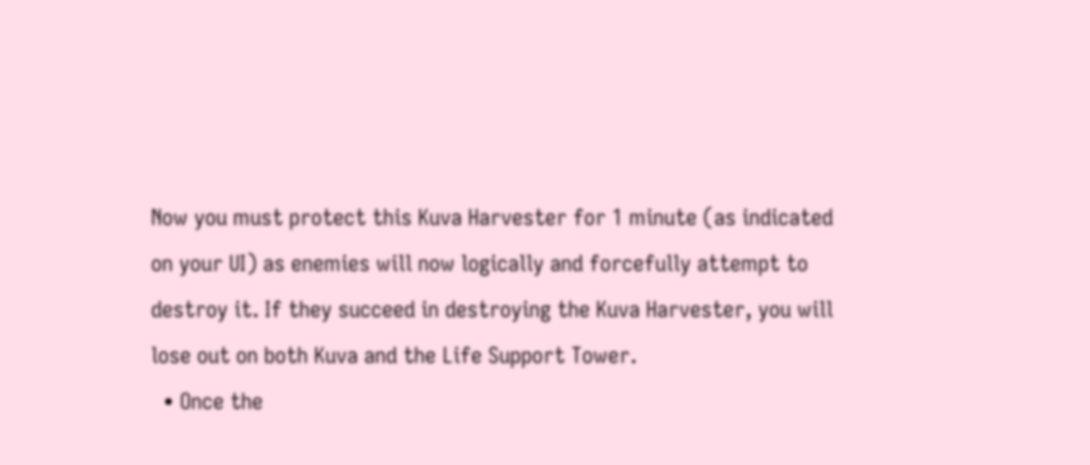Now you must protect this Kuva Harvester for 1 minute (as indicated on your UI) as enemies will now logically and forcefully attempt to destroy it. If they succeed in destroying the Kuva Harvester, you will lose out on both Kuva and the Life Support Tower.
  • Once the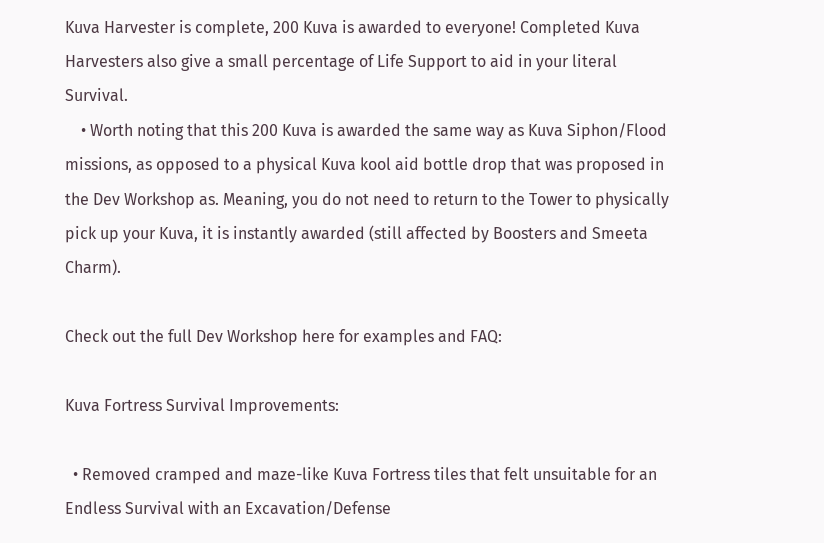Kuva Harvester is complete, 200 Kuva is awarded to everyone! Completed Kuva Harvesters also give a small percentage of Life Support to aid in your literal Survival.
    • Worth noting that this 200 Kuva is awarded the same way as Kuva Siphon/Flood missions, as opposed to a physical Kuva kool aid bottle drop that was proposed in the Dev Workshop as. Meaning, you do not need to return to the Tower to physically pick up your Kuva, it is instantly awarded (still affected by Boosters and Smeeta Charm).

Check out the full Dev Workshop here for examples and FAQ:

Kuva Fortress Survival Improvements:

  • Removed cramped and maze-like Kuva Fortress tiles that felt unsuitable for an Endless Survival with an Excavation/Defense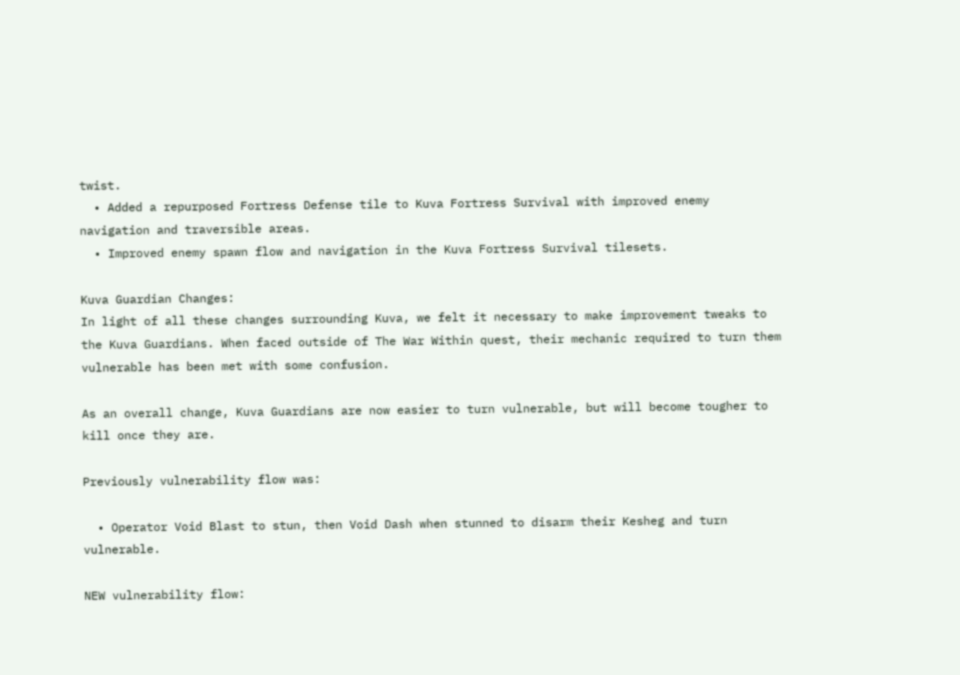twist.
  • Added a repurposed Fortress Defense tile to Kuva Fortress Survival with improved enemy navigation and traversible areas.
  • Improved enemy spawn flow and navigation in the Kuva Fortress Survival tilesets.

Kuva Guardian Changes:
In light of all these changes surrounding Kuva, we felt it necessary to make improvement tweaks to the Kuva Guardians. When faced outside of The War Within quest, their mechanic required to turn them vulnerable has been met with some confusion.

As an overall change, Kuva Guardians are now easier to turn vulnerable, but will become tougher to kill once they are.

Previously vulnerability flow was:

  • Operator Void Blast to stun, then Void Dash when stunned to disarm their Kesheg and turn vulnerable.

NEW vulnerability flow: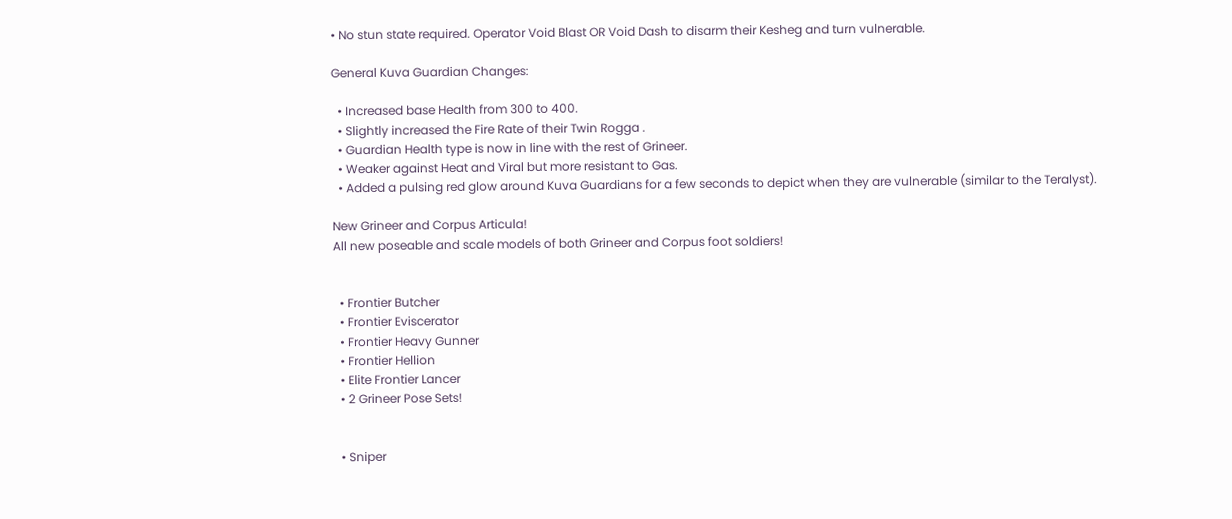• No stun state required. Operator Void Blast OR Void Dash to disarm their Kesheg and turn vulnerable.

General Kuva Guardian Changes:

  • Increased base Health from 300 to 400.
  • Slightly increased the Fire Rate of their Twin Rogga .
  • Guardian Health type is now in line with the rest of Grineer.
  • Weaker against Heat and Viral but more resistant to Gas.
  • Added a pulsing red glow around Kuva Guardians for a few seconds to depict when they are vulnerable (similar to the Teralyst).

New Grineer and Corpus Articula!
All new poseable and scale models of both Grineer and Corpus foot soldiers!


  • Frontier Butcher
  • Frontier Eviscerator
  • Frontier Heavy Gunner
  • Frontier Hellion
  • Elite Frontier Lancer
  • 2 Grineer Pose Sets!


  • Sniper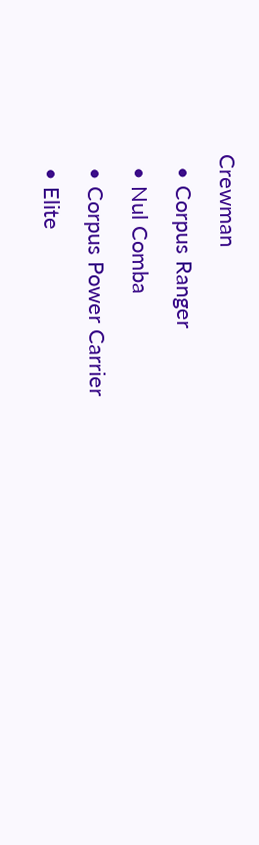Crewman
  • Corpus Ranger
  • Nul Comba
  • Corpus Power Carrier
  • Elite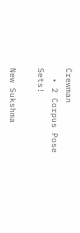Crewman
  • 2 Corpus Pose Sets!

New Sukshma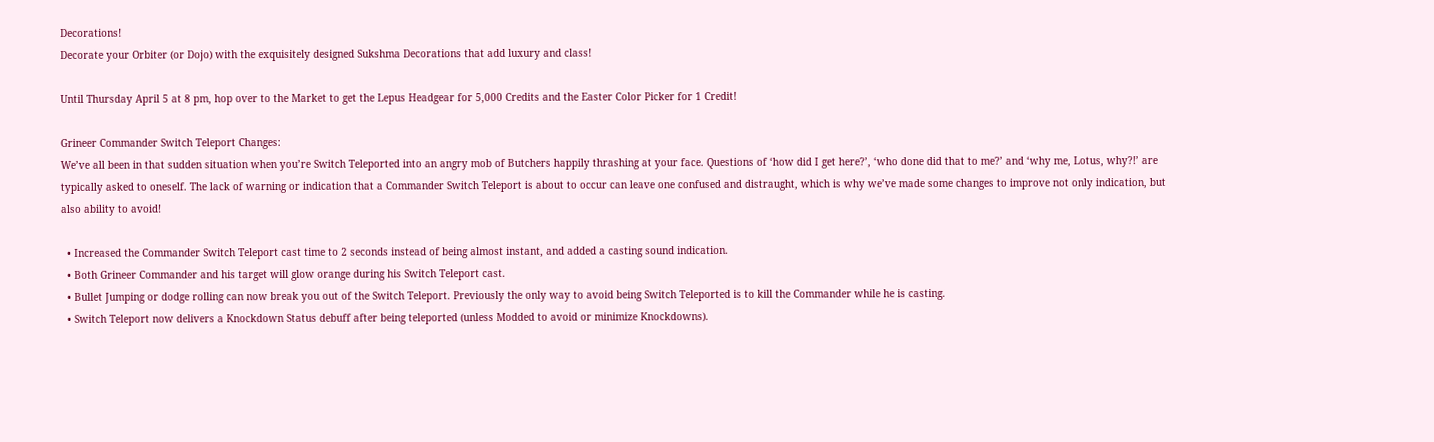Decorations!
Decorate your Orbiter (or Dojo) with the exquisitely designed Sukshma Decorations that add luxury and class!

Until Thursday April 5 at 8 pm, hop over to the Market to get the Lepus Headgear for 5,000 Credits and the Easter Color Picker for 1 Credit!

Grineer Commander Switch Teleport Changes:
We’ve all been in that sudden situation when you’re Switch Teleported into an angry mob of Butchers happily thrashing at your face. Questions of ‘how did I get here?’, ‘who done did that to me?’ and ‘why me, Lotus, why?!’ are typically asked to oneself. The lack of warning or indication that a Commander Switch Teleport is about to occur can leave one confused and distraught, which is why we’ve made some changes to improve not only indication, but also ability to avoid!

  • Increased the Commander Switch Teleport cast time to 2 seconds instead of being almost instant, and added a casting sound indication.
  • Both Grineer Commander and his target will glow orange during his Switch Teleport cast.
  • Bullet Jumping or dodge rolling can now break you out of the Switch Teleport. Previously the only way to avoid being Switch Teleported is to kill the Commander while he is casting.
  • Switch Teleport now delivers a Knockdown Status debuff after being teleported (unless Modded to avoid or minimize Knockdowns).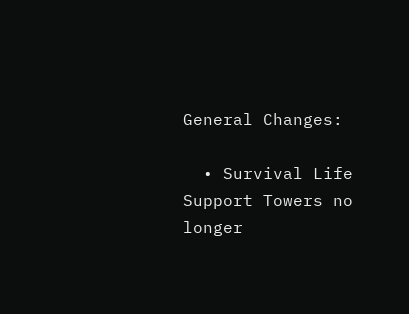General Changes:

  • Survival Life Support Towers no longer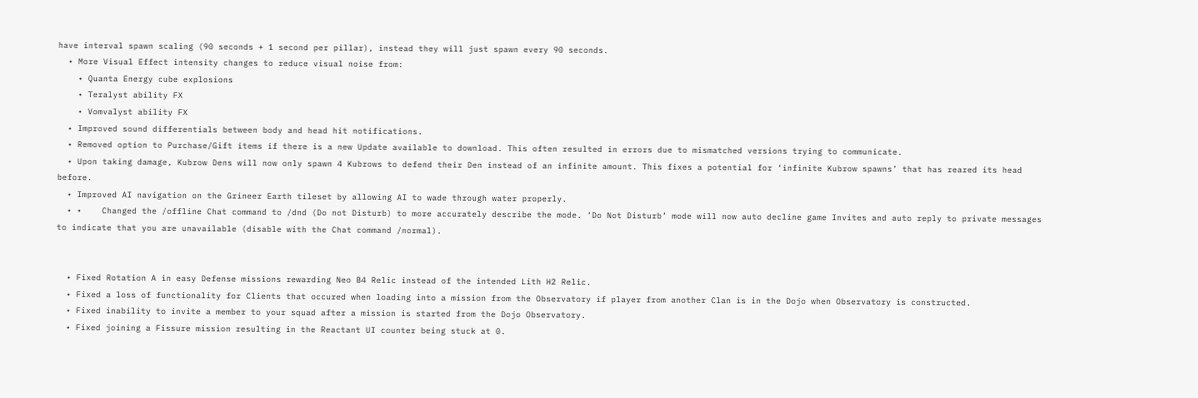have interval spawn scaling (90 seconds + 1 second per pillar), instead they will just spawn every 90 seconds.
  • More Visual Effect intensity changes to reduce visual noise from:
    • Quanta Energy cube explosions
    • Teralyst ability FX
    • Vomvalyst ability FX
  • Improved sound differentials between body and head hit notifications.
  • Removed option to Purchase/Gift items if there is a new Update available to download. This often resulted in errors due to mismatched versions trying to communicate.
  • Upon taking damage, Kubrow Dens will now only spawn 4 Kubrows to defend their Den instead of an infinite amount. This fixes a potential for ‘infinite Kubrow spawns’ that has reared its head before.
  • Improved AI navigation on the Grineer Earth tileset by allowing AI to wade through water properly.
  • •    Changed the /offline Chat command to /dnd (Do not Disturb) to more accurately describe the mode. ‘Do Not Disturb’ mode will now auto decline game Invites and auto reply to private messages to indicate that you are unavailable (disable with the Chat command /normal).


  • Fixed Rotation A in easy Defense missions rewarding Neo B4 Relic instead of the intended Lith H2 Relic.
  • Fixed a loss of functionality for Clients that occured when loading into a mission from the Observatory if player from another Clan is in the Dojo when Observatory is constructed.
  • Fixed inability to invite a member to your squad after a mission is started from the Dojo Observatory.
  • Fixed joining a Fissure mission resulting in the Reactant UI counter being stuck at 0.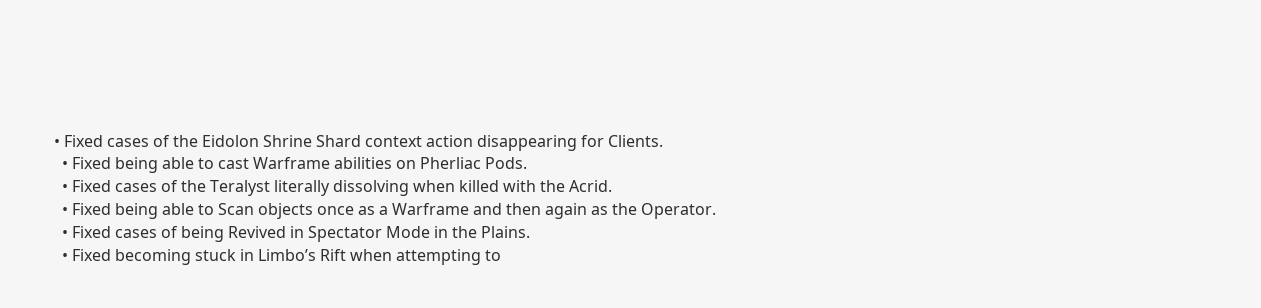• Fixed cases of the Eidolon Shrine Shard context action disappearing for Clients.
  • Fixed being able to cast Warframe abilities on Pherliac Pods.
  • Fixed cases of the Teralyst literally dissolving when killed with the Acrid.
  • Fixed being able to Scan objects once as a Warframe and then again as the Operator.
  • Fixed cases of being Revived in Spectator Mode in the Plains.
  • Fixed becoming stuck in Limbo’s Rift when attempting to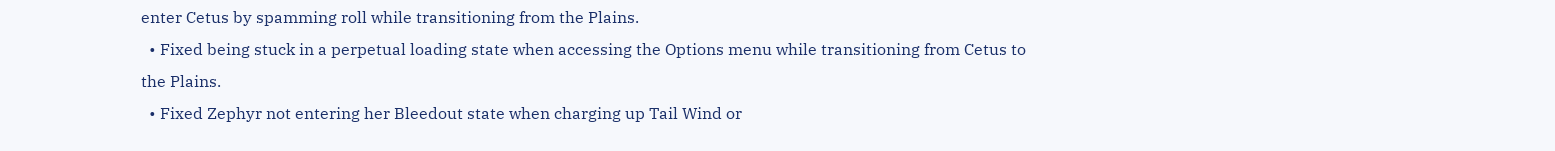enter Cetus by spamming roll while transitioning from the Plains.
  • Fixed being stuck in a perpetual loading state when accessing the Options menu while transitioning from Cetus to the Plains.
  • Fixed Zephyr not entering her Bleedout state when charging up Tail Wind or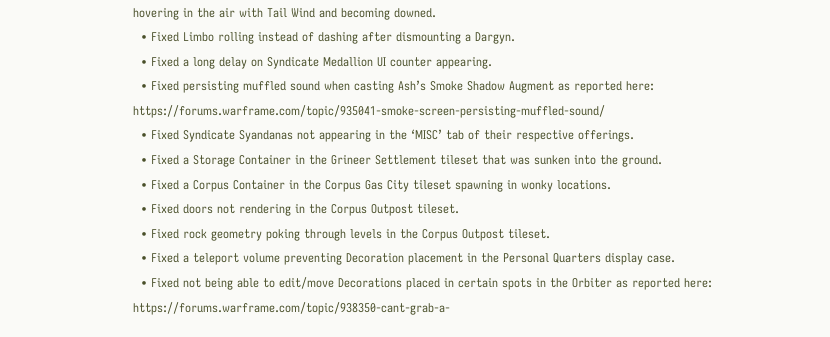hovering in the air with Tail Wind and becoming downed.
  • Fixed Limbo rolling instead of dashing after dismounting a Dargyn.
  • Fixed a long delay on Syndicate Medallion UI counter appearing.
  • Fixed persisting muffled sound when casting Ash’s Smoke Shadow Augment as reported here: https://forums.warframe.com/topic/935041-smoke-screen-persisting-muffled-sound/
  • Fixed Syndicate Syandanas not appearing in the ‘MISC’ tab of their respective offerings.
  • Fixed a Storage Container in the Grineer Settlement tileset that was sunken into the ground.
  • Fixed a Corpus Container in the Corpus Gas City tileset spawning in wonky locations.
  • Fixed doors not rendering in the Corpus Outpost tileset.
  • Fixed rock geometry poking through levels in the Corpus Outpost tileset.
  • Fixed a teleport volume preventing Decoration placement in the Personal Quarters display case.
  • Fixed not being able to edit/move Decorations placed in certain spots in the Orbiter as reported here: https://forums.warframe.com/topic/938350-cant-grab-a-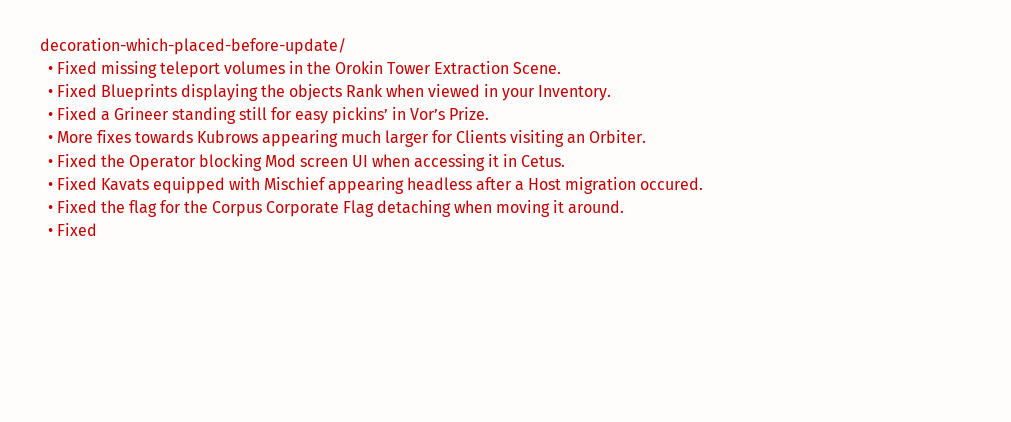decoration-which-placed-before-update/
  • Fixed missing teleport volumes in the Orokin Tower Extraction Scene.
  • Fixed Blueprints displaying the objects Rank when viewed in your Inventory.
  • Fixed a Grineer standing still for easy pickins’ in Vor’s Prize.
  • More fixes towards Kubrows appearing much larger for Clients visiting an Orbiter.
  • Fixed the Operator blocking Mod screen UI when accessing it in Cetus.
  • Fixed Kavats equipped with Mischief appearing headless after a Host migration occured.
  • Fixed the flag for the Corpus Corporate Flag detaching when moving it around.
  • Fixed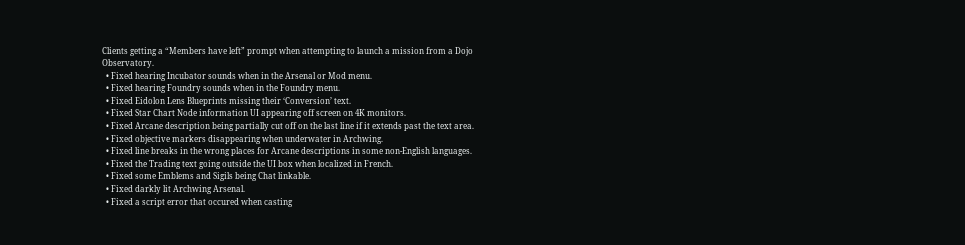Clients getting a “Members have left” prompt when attempting to launch a mission from a Dojo Observatory.
  • Fixed hearing Incubator sounds when in the Arsenal or Mod menu.
  • Fixed hearing Foundry sounds when in the Foundry menu.
  • Fixed Eidolon Lens Blueprints missing their ‘Conversion’ text.
  • Fixed Star Chart Node information UI appearing off screen on 4K monitors.
  • Fixed Arcane description being partially cut off on the last line if it extends past the text area.
  • Fixed objective markers disappearing when underwater in Archwing.
  • Fixed line breaks in the wrong places for Arcane descriptions in some non-English languages.
  • Fixed the Trading text going outside the UI box when localized in French.
  • Fixed some Emblems and Sigils being Chat linkable.
  • Fixed darkly lit Archwing Arsenal.
  • Fixed a script error that occured when casting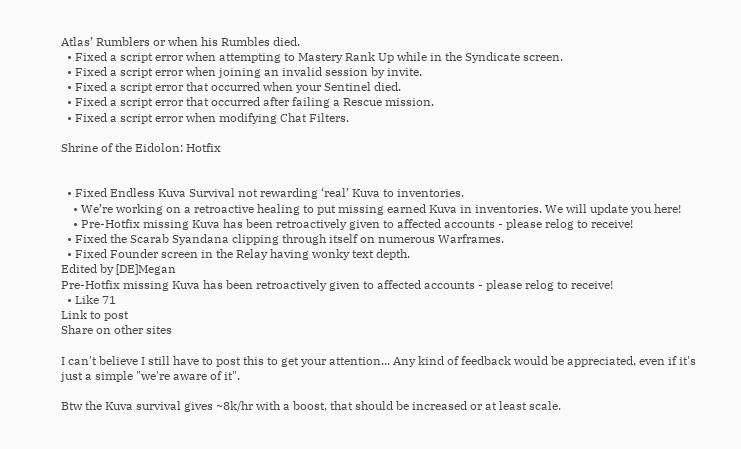Atlas’ Rumblers or when his Rumbles died.
  • Fixed a script error when attempting to Mastery Rank Up while in the Syndicate screen.
  • Fixed a script error when joining an invalid session by invite.
  • Fixed a script error that occurred when your Sentinel died.
  • Fixed a script error that occurred after failing a Rescue mission.
  • Fixed a script error when modifying Chat Filters.

Shrine of the Eidolon: Hotfix


  • Fixed Endless Kuva Survival not rewarding ‘real’ Kuva to inventories.
    • We’re working on a retroactive healing to put missing earned Kuva in inventories. We will update you here!
    • Pre-Hotfix missing Kuva has been retroactively given to affected accounts - please relog to receive!
  • Fixed the Scarab Syandana clipping through itself on numerous Warframes.
  • Fixed Founder screen in the Relay having wonky text depth.
Edited by [DE]Megan
Pre-Hotfix missing Kuva has been retroactively given to affected accounts - please relog to receive!
  • Like 71
Link to post
Share on other sites

I can't believe I still have to post this to get your attention... Any kind of feedback would be appreciated, even if it's just a simple "we're aware of it".

Btw the Kuva survival gives ~8k/hr with a boost, that should be increased or at least scale.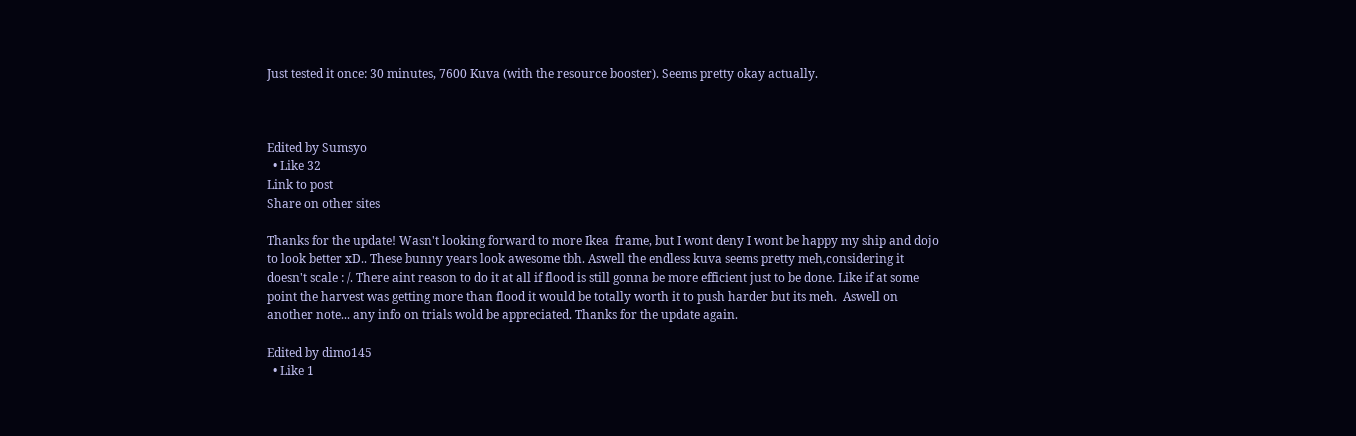Just tested it once: 30 minutes, 7600 Kuva (with the resource booster). Seems pretty okay actually.



Edited by Sumsyo
  • Like 32
Link to post
Share on other sites

Thanks for the update! Wasn't looking forward to more Ikea  frame, but I wont deny I wont be happy my ship and dojo to look better xD.. These bunny years look awesome tbh. Aswell the endless kuva seems pretty meh,considering it doesn't scale : /. There aint reason to do it at all if flood is still gonna be more efficient just to be done. Like if at some point the harvest was getting more than flood it would be totally worth it to push harder but its meh.  Aswell on another note... any info on trials wold be appreciated. Thanks for the update again.

Edited by dimo145
  • Like 1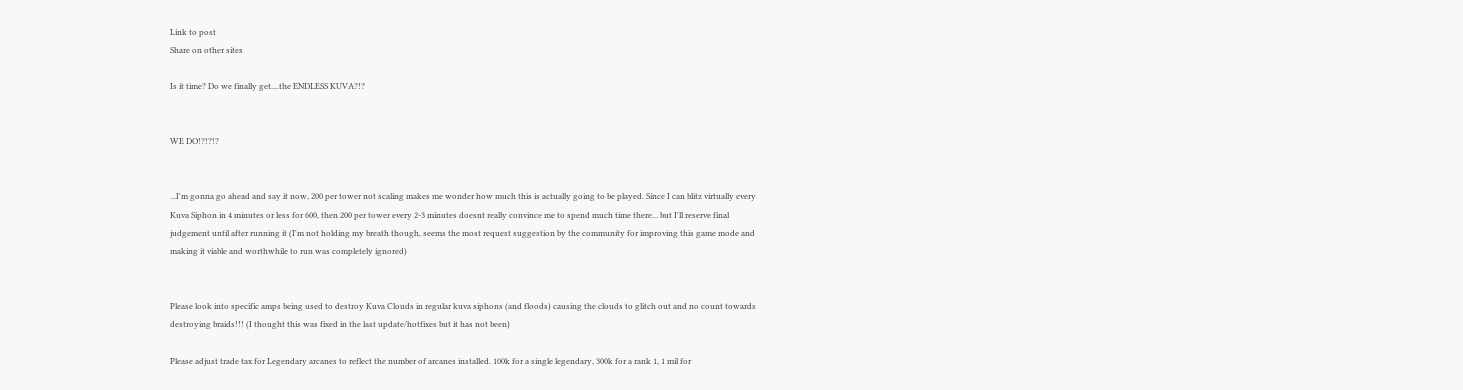Link to post
Share on other sites

Is it time? Do we finally get....the ENDLESS KUVA?!?


WE DO!?!?!?


...I'm gonna go ahead and say it now, 200 per tower not scaling makes me wonder how much this is actually going to be played. Since I can blitz virtually every Kuva Siphon in 4 minutes or less for 600, then 200 per tower every 2-3 minutes doesnt really convince me to spend much time there... but I'll reserve final judgement until after running it (I'm not holding my breath though, seems the most request suggestion by the community for improving this game mode and making it viable and worthwhile to run was completely ignored)


Please look into specific amps being used to destroy Kuva Clouds in regular kuva siphons (and floods) causing the clouds to glitch out and no count towards destroying braids!!! (I thought this was fixed in the last update/hotfixes but it has not been)

Please adjust trade tax for Legendary arcanes to reflect the number of arcanes installed. 100k for a single legendary, 300k for a rank 1, 1 mil for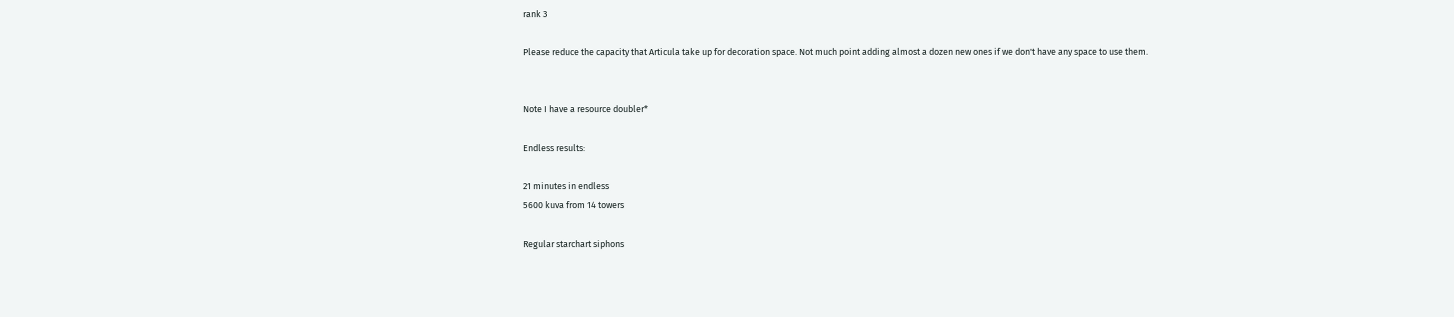rank 3

Please reduce the capacity that Articula take up for decoration space. Not much point adding almost a dozen new ones if we don't have any space to use them.


Note I have a resource doubler*

Endless results:

21 minutes in endless
5600 kuva from 14 towers

Regular starchart siphons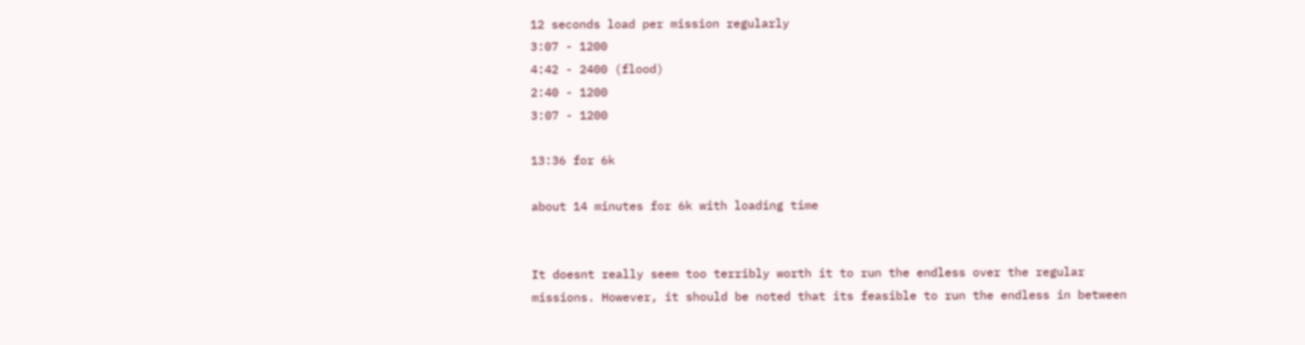12 seconds load per mission regularly
3:07 - 1200
4:42 - 2400 (flood)
2:40 - 1200
3:07 - 1200

13:36 for 6k

about 14 minutes for 6k with loading time


It doesnt really seem too terribly worth it to run the endless over the regular missions. However, it should be noted that its feasible to run the endless in between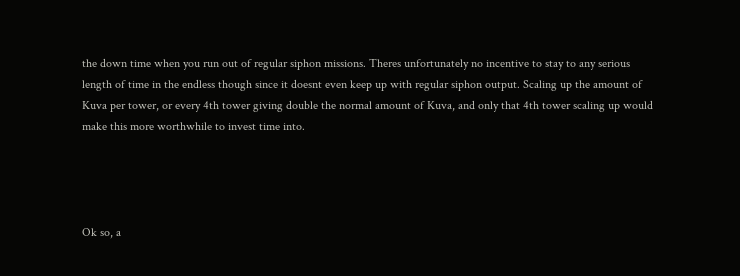the down time when you run out of regular siphon missions. Theres unfortunately no incentive to stay to any serious length of time in the endless though since it doesnt even keep up with regular siphon output. Scaling up the amount of Kuva per tower, or every 4th tower giving double the normal amount of Kuva, and only that 4th tower scaling up would make this more worthwhile to invest time into.




Ok so, a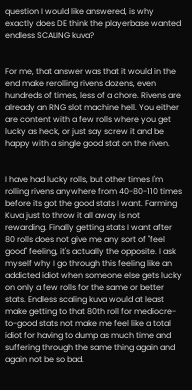question I would like answered, is why exactly does DE think the playerbase wanted endless SCALING kuva?


For me, that answer was that it would in the end make rerolling rivens dozens, even hundreds of times, less of a chore. Rivens are already an RNG slot machine hell. You either are content with a few rolls where you get lucky as heck, or just say screw it and be happy with a single good stat on the riven.


I have had lucky rolls, but other times I'm rolling rivens anywhere from 40-80-110 times before its got the good stats I want. Farming Kuva just to throw it all away is not rewarding. Finally getting stats I want after 80 rolls does not give me any sort of "feel good" feeling, it's actually the opposite. I ask myself why I go through this feeling like an addicted idiot when someone else gets lucky on only a few rolls for the same or better stats. Endless scaling kuva would at least make getting to that 80th roll for mediocre-to-good stats not make me feel like a total idiot for having to dump as much time and suffering through the same thing again and again not be so bad.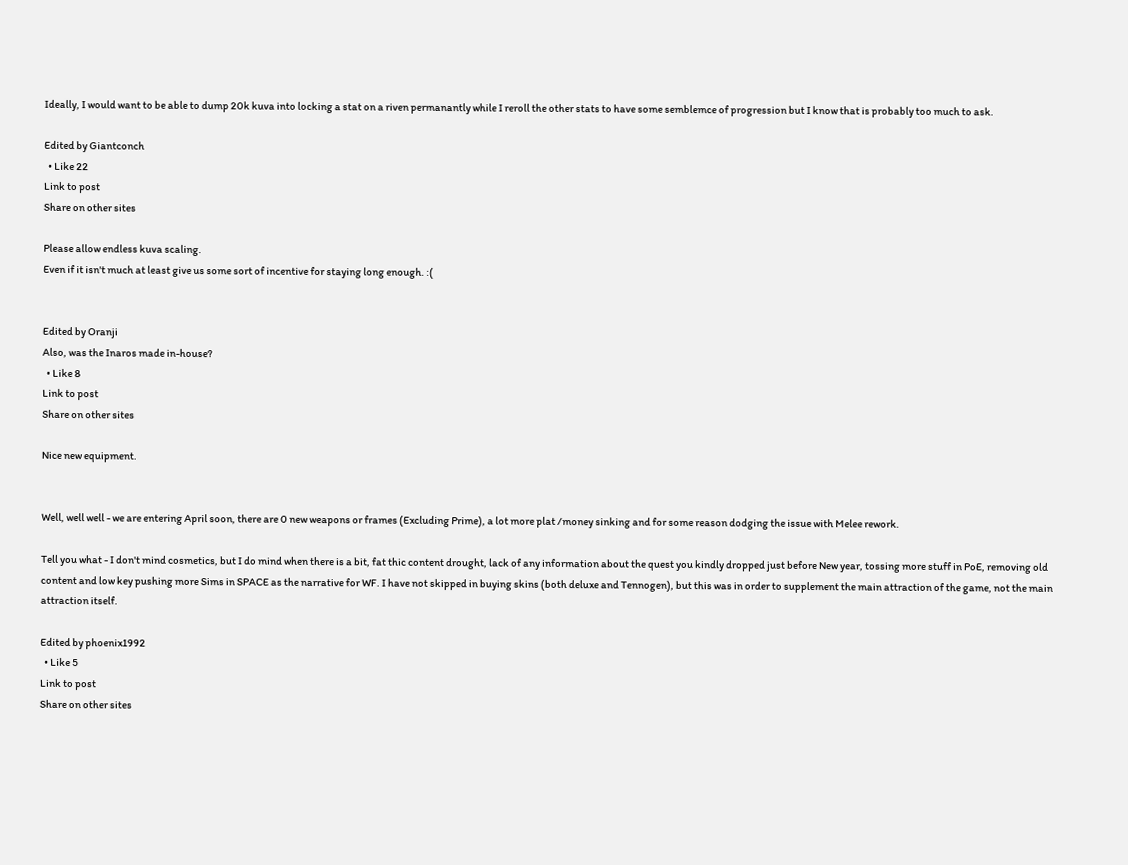Ideally, I would want to be able to dump 20k kuva into locking a stat on a riven permanantly while I reroll the other stats to have some semblemce of progression but I know that is probably too much to ask.

Edited by Giantconch
  • Like 22
Link to post
Share on other sites

Please allow endless kuva scaling.
Even if it isn't much at least give us some sort of incentive for staying long enough. :(


Edited by Oranji
Also, was the Inaros made in-house?
  • Like 8
Link to post
Share on other sites

Nice new equipment.


Well, well well - we are entering April soon, there are 0 new weapons or frames (Excluding Prime), a lot more plat /money sinking and for some reason dodging the issue with Melee rework.

Tell you what - I don't mind cosmetics, but I do mind when there is a bit, fat thic content drought, lack of any information about the quest you kindly dropped just before New year, tossing more stuff in PoE, removing old content and low key pushing more Sims in SPACE as the narrative for WF. I have not skipped in buying skins (both deluxe and Tennogen), but this was in order to supplement the main attraction of the game, not the main attraction itself.

Edited by phoenix1992
  • Like 5
Link to post
Share on other sites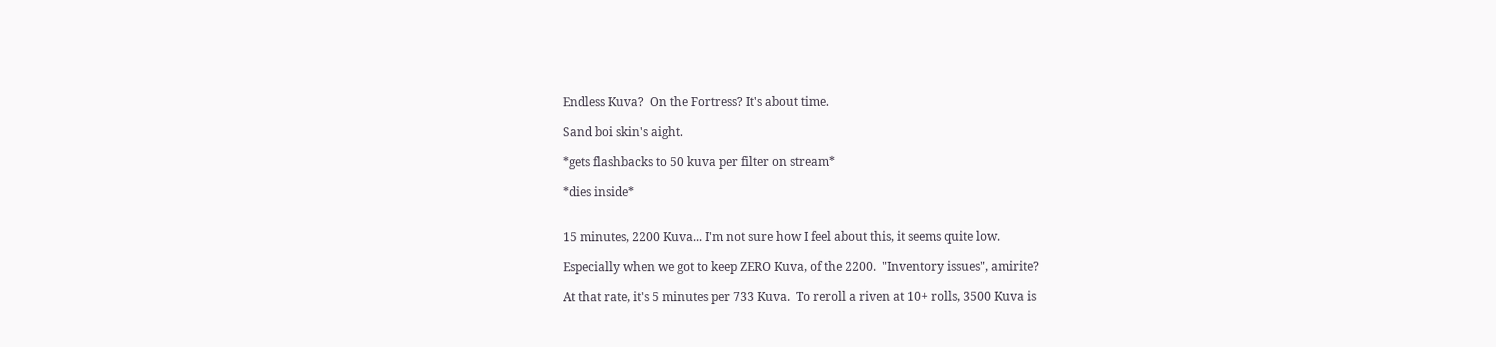Endless Kuva?  On the Fortress? It's about time.

Sand boi skin's aight.

*gets flashbacks to 50 kuva per filter on stream*

*dies inside*


15 minutes, 2200 Kuva... I'm not sure how I feel about this, it seems quite low.

Especially when we got to keep ZERO Kuva, of the 2200.  "Inventory issues", amirite?

At that rate, it's 5 minutes per 733 Kuva.  To reroll a riven at 10+ rolls, 3500 Kuva is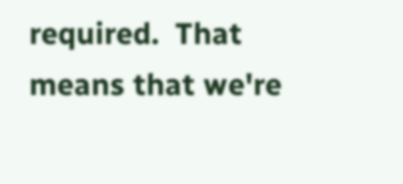required.  That means that we're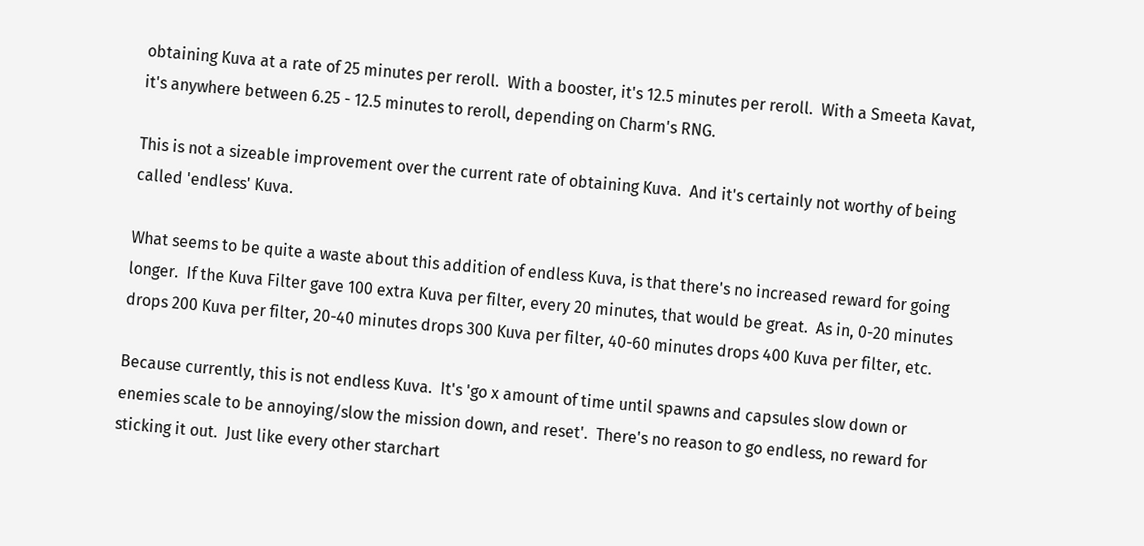obtaining Kuva at a rate of 25 minutes per reroll.  With a booster, it's 12.5 minutes per reroll.  With a Smeeta Kavat, it's anywhere between 6.25 - 12.5 minutes to reroll, depending on Charm's RNG.

This is not a sizeable improvement over the current rate of obtaining Kuva.  And it's certainly not worthy of being called 'endless' Kuva.

What seems to be quite a waste about this addition of endless Kuva, is that there's no increased reward for going longer.  If the Kuva Filter gave 100 extra Kuva per filter, every 20 minutes, that would be great.  As in, 0-20 minutes drops 200 Kuva per filter, 20-40 minutes drops 300 Kuva per filter, 40-60 minutes drops 400 Kuva per filter, etc.

Because currently, this is not endless Kuva.  It's 'go x amount of time until spawns and capsules slow down or enemies scale to be annoying/slow the mission down, and reset'.  There's no reason to go endless, no reward for sticking it out.  Just like every other starchart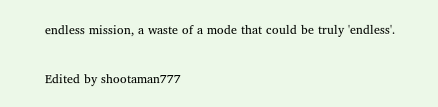endless mission, a waste of a mode that could be truly 'endless'.

Edited by shootaman777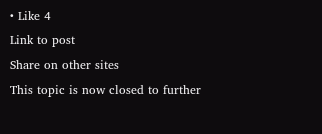• Like 4
Link to post
Share on other sites
This topic is now closed to further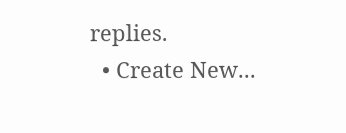replies.
  • Create New...